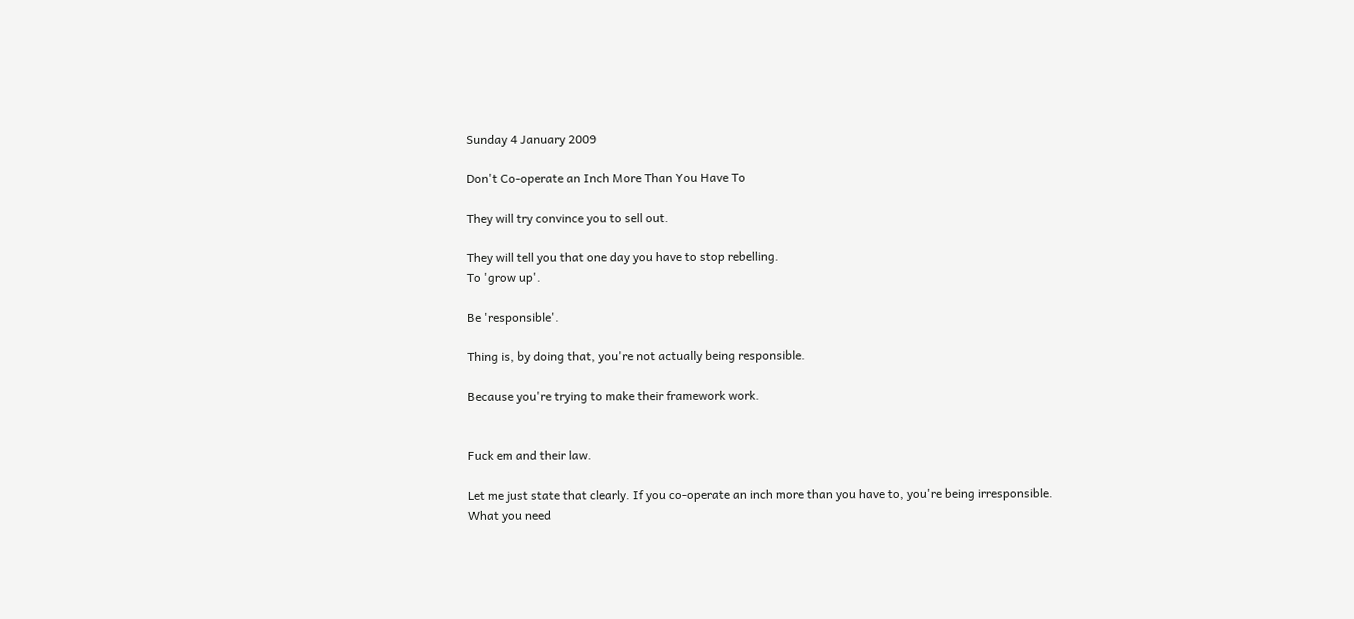Sunday 4 January 2009

Don't Co-operate an Inch More Than You Have To

They will try convince you to sell out.

They will tell you that one day you have to stop rebelling.
To 'grow up'.

Be 'responsible'.

Thing is, by doing that, you're not actually being responsible.

Because you're trying to make their framework work.


Fuck em and their law.

Let me just state that clearly. If you co-operate an inch more than you have to, you're being irresponsible.
What you need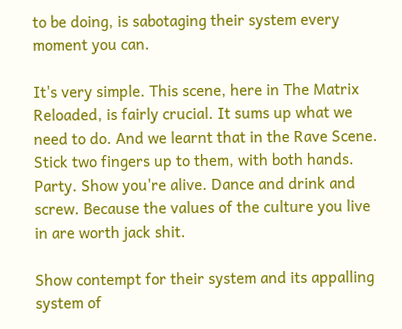to be doing, is sabotaging their system every moment you can.

It's very simple. This scene, here in The Matrix Reloaded, is fairly crucial. It sums up what we need to do. And we learnt that in the Rave Scene. Stick two fingers up to them, with both hands. Party. Show you're alive. Dance and drink and screw. Because the values of the culture you live in are worth jack shit.

Show contempt for their system and its appalling system of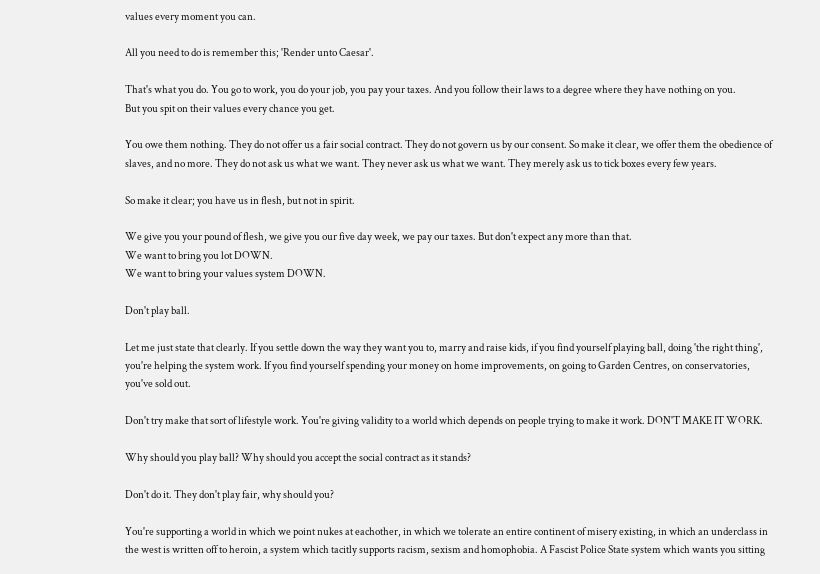values every moment you can.

All you need to do is remember this; 'Render unto Caesar'.

That's what you do. You go to work, you do your job, you pay your taxes. And you follow their laws to a degree where they have nothing on you.
But you spit on their values every chance you get.

You owe them nothing. They do not offer us a fair social contract. They do not govern us by our consent. So make it clear, we offer them the obedience of slaves, and no more. They do not ask us what we want. They never ask us what we want. They merely ask us to tick boxes every few years.

So make it clear; you have us in flesh, but not in spirit.

We give you your pound of flesh, we give you our five day week, we pay our taxes. But don't expect any more than that.
We want to bring you lot DOWN.
We want to bring your values system DOWN.

Don't play ball.

Let me just state that clearly. If you settle down the way they want you to, marry and raise kids, if you find yourself playing ball, doing 'the right thing', you're helping the system work. If you find yourself spending your money on home improvements, on going to Garden Centres, on conservatories, you've sold out.

Don't try make that sort of lifestyle work. You're giving validity to a world which depends on people trying to make it work. DON'T MAKE IT WORK.

Why should you play ball? Why should you accept the social contract as it stands?

Don't do it. They don't play fair, why should you?

You're supporting a world in which we point nukes at eachother, in which we tolerate an entire continent of misery existing, in which an underclass in the west is written off to heroin, a system which tacitly supports racism, sexism and homophobia. A Fascist Police State system which wants you sitting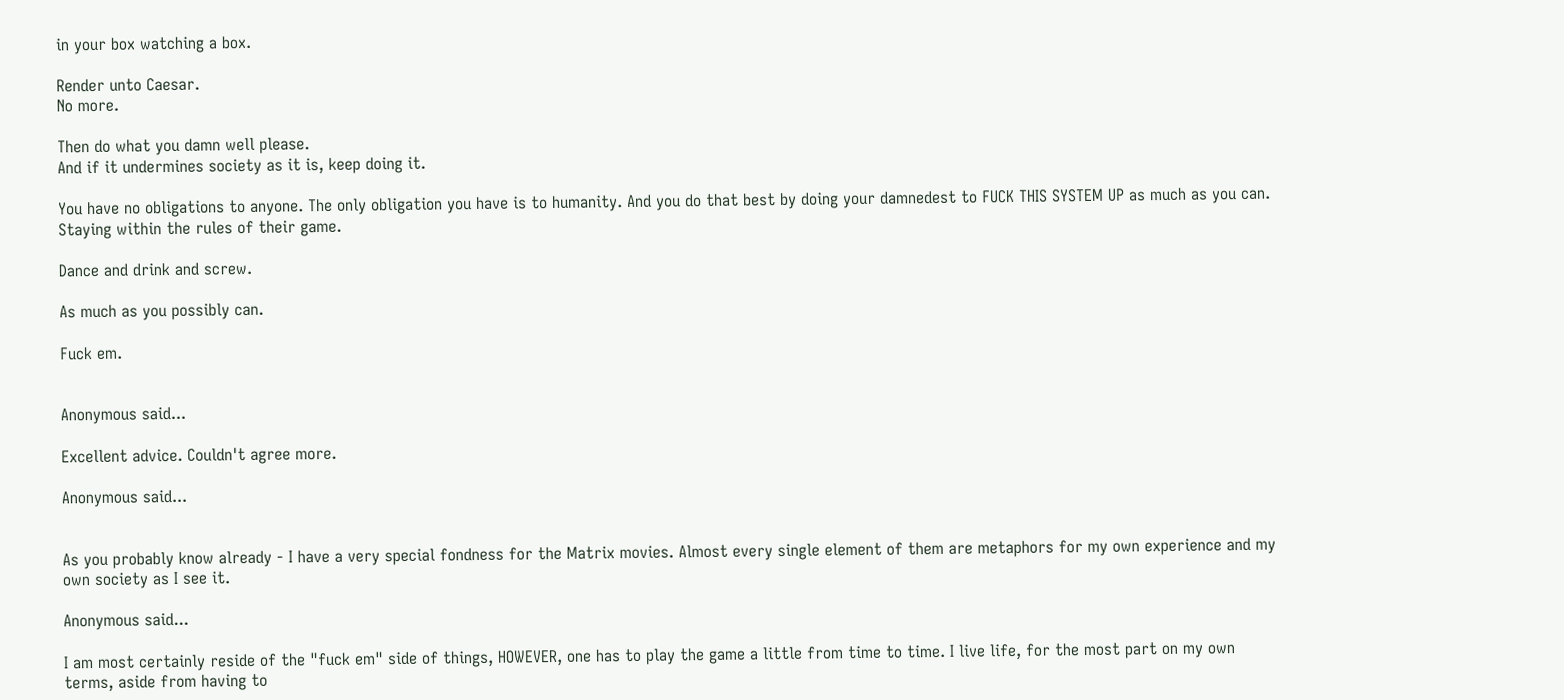in your box watching a box.

Render unto Caesar.
No more.

Then do what you damn well please.
And if it undermines society as it is, keep doing it.

You have no obligations to anyone. The only obligation you have is to humanity. And you do that best by doing your damnedest to FUCK THIS SYSTEM UP as much as you can. Staying within the rules of their game.

Dance and drink and screw.

As much as you possibly can.

Fuck em.


Anonymous said...

Excellent advice. Couldn't agree more.

Anonymous said...


As you probably know already - I have a very special fondness for the Matrix movies. Almost every single element of them are metaphors for my own experience and my own society as I see it.

Anonymous said...

I am most certainly reside of the "fuck em" side of things, HOWEVER, one has to play the game a little from time to time. I live life, for the most part on my own terms, aside from having to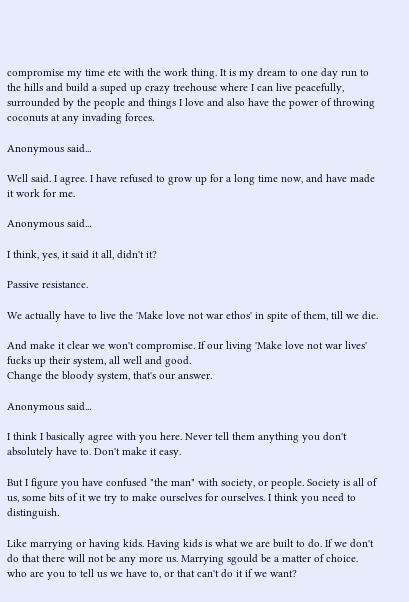compromise my time etc with the work thing. It is my dream to one day run to the hills and build a suped up crazy treehouse where I can live peacefully, surrounded by the people and things I love and also have the power of throwing coconuts at any invading forces.

Anonymous said...

Well said. I agree. I have refused to grow up for a long time now, and have made it work for me.

Anonymous said...

I think, yes, it said it all, didn't it?

Passive resistance.

We actually have to live the 'Make love not war ethos' in spite of them, till we die.

And make it clear we won't compromise. If our living 'Make love not war lives' fucks up their system, all well and good.
Change the bloody system, that's our answer.

Anonymous said...

I think I basically agree with you here. Never tell them anything you don't absolutely have to. Don't make it easy.

But I figure you have confused "the man" with society, or people. Society is all of us, some bits of it we try to make ourselves for ourselves. I think you need to distinguish.

Like marrying or having kids. Having kids is what we are built to do. If we don't do that there will not be any more us. Marrying sgould be a matter of choice. who are you to tell us we have to, or that can't do it if we want?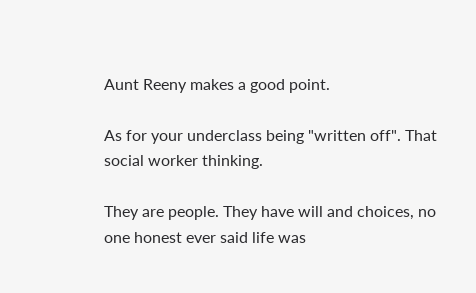Aunt Reeny makes a good point.

As for your underclass being "written off". That social worker thinking.

They are people. They have will and choices, no one honest ever said life was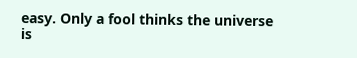easy. Only a fool thinks the universe is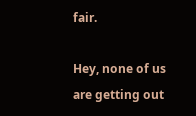fair.

Hey, none of us are getting out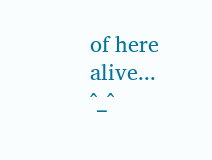of here alive... ^_^